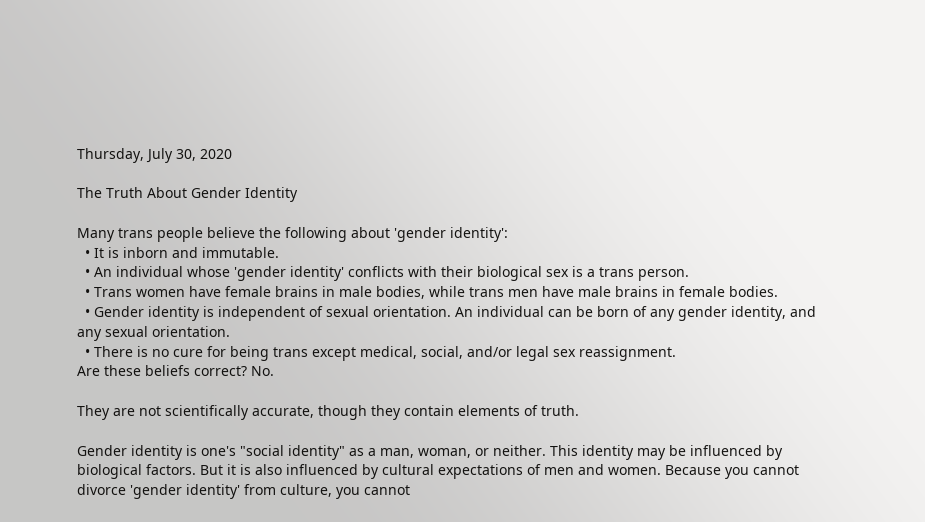Thursday, July 30, 2020

The Truth About Gender Identity

Many trans people believe the following about 'gender identity':
  • It is inborn and immutable.
  • An individual whose 'gender identity' conflicts with their biological sex is a trans person.
  • Trans women have female brains in male bodies, while trans men have male brains in female bodies.
  • Gender identity is independent of sexual orientation. An individual can be born of any gender identity, and any sexual orientation.
  • There is no cure for being trans except medical, social, and/or legal sex reassignment.
Are these beliefs correct? No.

They are not scientifically accurate, though they contain elements of truth.

Gender identity is one's "social identity" as a man, woman, or neither. This identity may be influenced by biological factors. But it is also influenced by cultural expectations of men and women. Because you cannot divorce 'gender identity' from culture, you cannot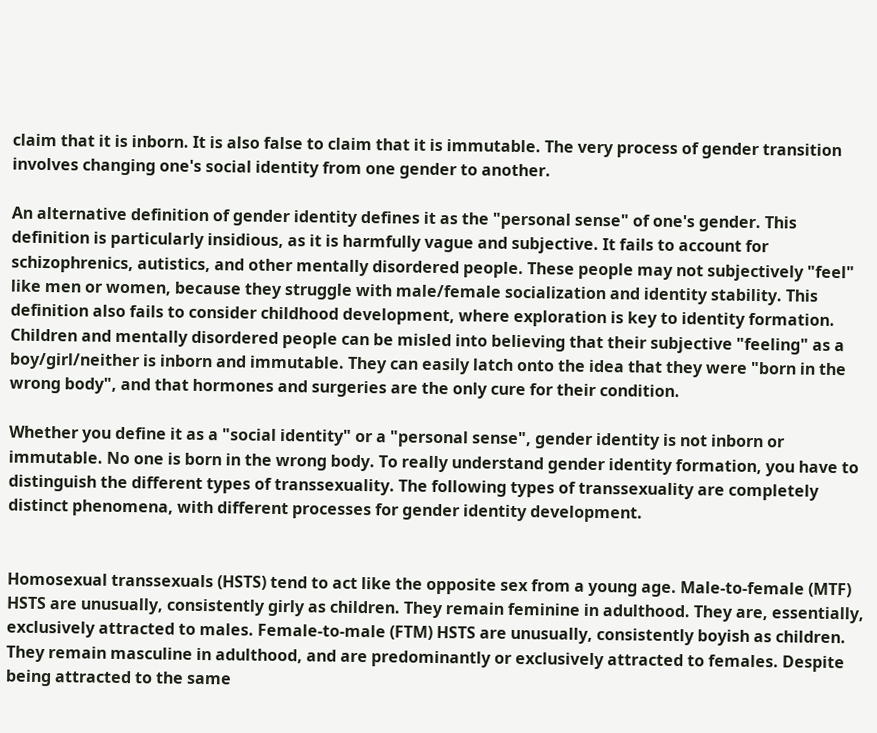claim that it is inborn. It is also false to claim that it is immutable. The very process of gender transition involves changing one's social identity from one gender to another.

An alternative definition of gender identity defines it as the "personal sense" of one's gender. This definition is particularly insidious, as it is harmfully vague and subjective. It fails to account for schizophrenics, autistics, and other mentally disordered people. These people may not subjectively "feel" like men or women, because they struggle with male/female socialization and identity stability. This definition also fails to consider childhood development, where exploration is key to identity formation. Children and mentally disordered people can be misled into believing that their subjective "feeling" as a boy/girl/neither is inborn and immutable. They can easily latch onto the idea that they were "born in the wrong body", and that hormones and surgeries are the only cure for their condition.

Whether you define it as a "social identity" or a "personal sense", gender identity is not inborn or immutable. No one is born in the wrong body. To really understand gender identity formation, you have to distinguish the different types of transsexuality. The following types of transsexuality are completely distinct phenomena, with different processes for gender identity development.


Homosexual transsexuals (HSTS) tend to act like the opposite sex from a young age. Male-to-female (MTF) HSTS are unusually, consistently girly as children. They remain feminine in adulthood. They are, essentially, exclusively attracted to males. Female-to-male (FTM) HSTS are unusually, consistently boyish as children. They remain masculine in adulthood, and are predominantly or exclusively attracted to females. Despite being attracted to the same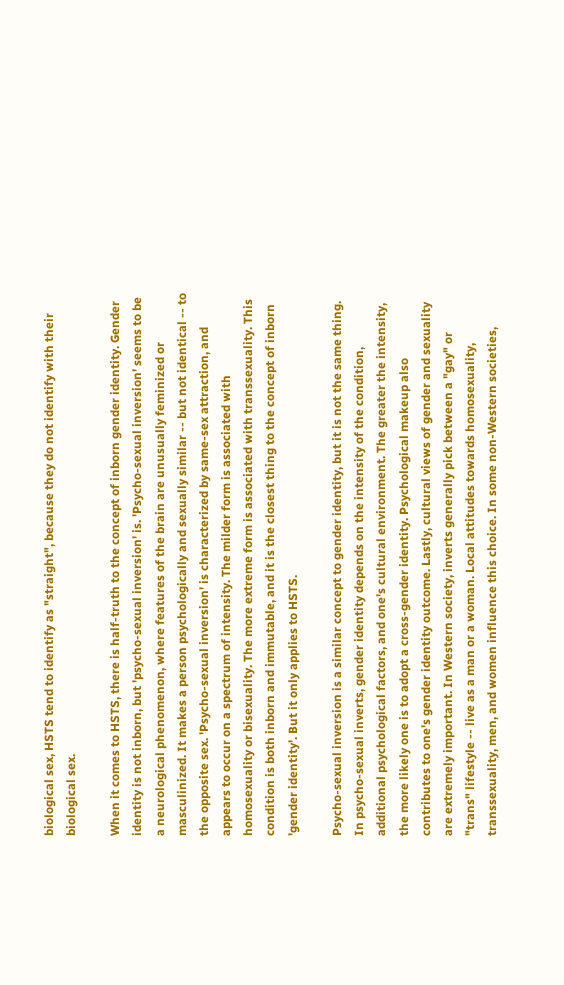biological sex, HSTS tend to identify as "straight", because they do not identify with their biological sex.

When it comes to HSTS, there is half-truth to the concept of inborn gender identity. Gender identity is not inborn, but 'psycho-sexual inversion' is. 'Psycho-sexual inversion' seems to be a neurological phenomenon, where features of the brain are unusually feminized or masculinized. It makes a person psychologically and sexually similar -- but not identical -- to the opposite sex. 'Psycho-sexual inversion' is characterized by same-sex attraction, and appears to occur on a spectrum of intensity. The milder form is associated with homosexuality or bisexuality. The more extreme form is associated with transsexuality. This condition is both inborn and immutable, and it is the closest thing to the concept of inborn 'gender identity'. But it only applies to HSTS.

Psycho-sexual inversion is a similar concept to gender identity, but it is not the same thing. In psycho-sexual inverts, gender identity depends on the intensity of the condition, additional psychological factors, and one's cultural environment. The greater the intensity, the more likely one is to adopt a cross-gender identity. Psychological makeup also contributes to one's gender identity outcome. Lastly, cultural views of gender and sexuality are extremely important. In Western society, inverts generally pick between a "gay" or "trans" lifestyle -- live as a man or a woman. Local attitudes towards homosexuality, transsexuality, men, and women influence this choice. In some non-Western societies,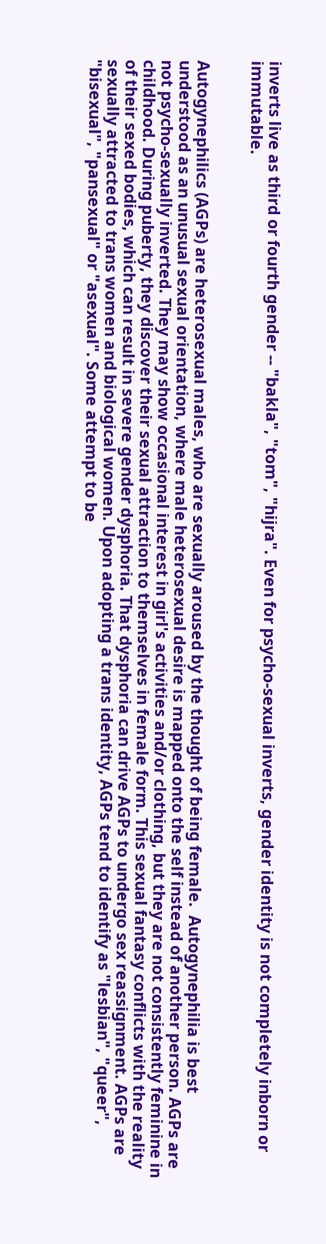inverts live as third or fourth gender -- "bakla", "tom", "hijra". Even for psycho-sexual inverts, gender identity is not completely inborn or immutable.


Autogynephilics (AGPs) are heterosexual males, who are sexually aroused by the thought of being female.  Autogynephilia is best understood as an unusual sexual orientation, where male heterosexual desire is mapped onto the self instead of another person. AGPs are not psycho-sexually inverted. They may show occasional interest in girl's activities and/or clothing, but they are not consistently feminine in childhood. During puberty, they discover their sexual attraction to themselves in female form. This sexual fantasy conflicts with the reality of their sexed bodies, which can result in severe gender dysphoria. That dysphoria can drive AGPs to undergo sex reassignment. AGPs are sexually attracted to trans women and biological women. Upon adopting a trans identity, AGPs tend to identify as "lesbian", "queer", "bisexual", "pansexual" or "asexual". Some attempt to be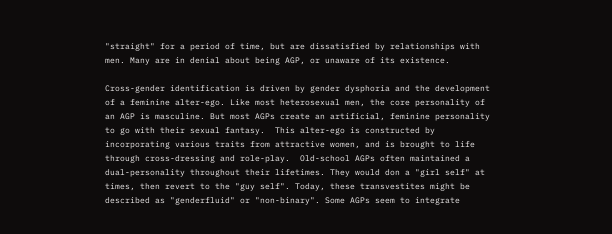"straight" for a period of time, but are dissatisfied by relationships with men. Many are in denial about being AGP, or unaware of its existence.

Cross-gender identification is driven by gender dysphoria and the development of a feminine alter-ego. Like most heterosexual men, the core personality of an AGP is masculine. But most AGPs create an artificial, feminine personality to go with their sexual fantasy.  This alter-ego is constructed by incorporating various traits from attractive women, and is brought to life through cross-dressing and role-play.  Old-school AGPs often maintained a dual-personality throughout their lifetimes. They would don a "girl self" at times, then revert to the "guy self". Today, these transvestites might be described as "genderfluid" or "non-binary". Some AGPs seem to integrate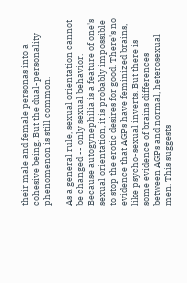their male and female personas into a cohesive being. But the dual-personality phenomenon is still common.

As a general rule, sexual orientation cannot be changed -- only sexual behavior. Because autogynephilia is a feature of one's sexual orientation, it is probably impossible to stop the erotic desires for good. There's no evidence that AGPs have feminized brains, like psycho-sexual inverts. But there is some evidence of brains differences between AGPs and normal, heterosexual men. This suggests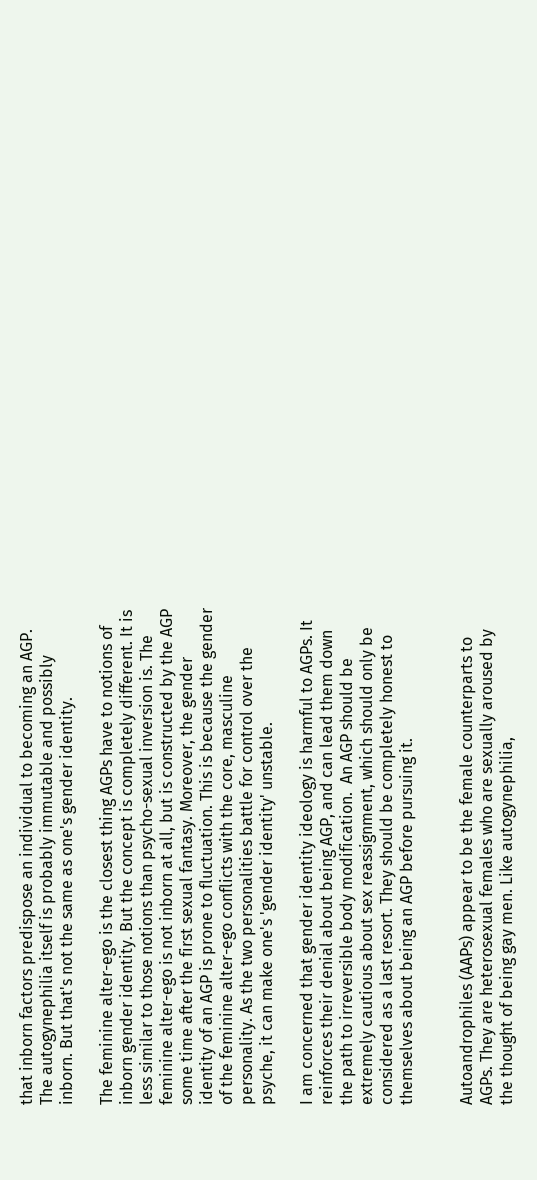that inborn factors predispose an individual to becoming an AGP. The autogynephilia itself is probably immutable and possibly inborn. But that's not the same as one's gender identity.

The feminine alter-ego is the closest thing AGPs have to notions of inborn gender identity. But the concept is completely different. It is less similar to those notions than psycho-sexual inversion is. The feminine alter-ego is not inborn at all, but is constructed by the AGP some time after the first sexual fantasy. Moreover, the gender identity of an AGP is prone to fluctuation. This is because the gender of the feminine alter-ego conflicts with the core, masculine personality. As the two personalities battle for control over the psyche, it can make one's 'gender identity' unstable.

I am concerned that gender identity ideology is harmful to AGPs. It reinforces their denial about being AGP, and can lead them down the path to irreversible body modification.  An AGP should be extremely cautious about sex reassignment, which should only be considered as a last resort. They should be completely honest to themselves about being an AGP before pursuing it.


Autoandrophiles (AAPs) appear to be the female counterparts to AGPs. They are heterosexual females who are sexually aroused by the thought of being gay men. Like autogynephilia,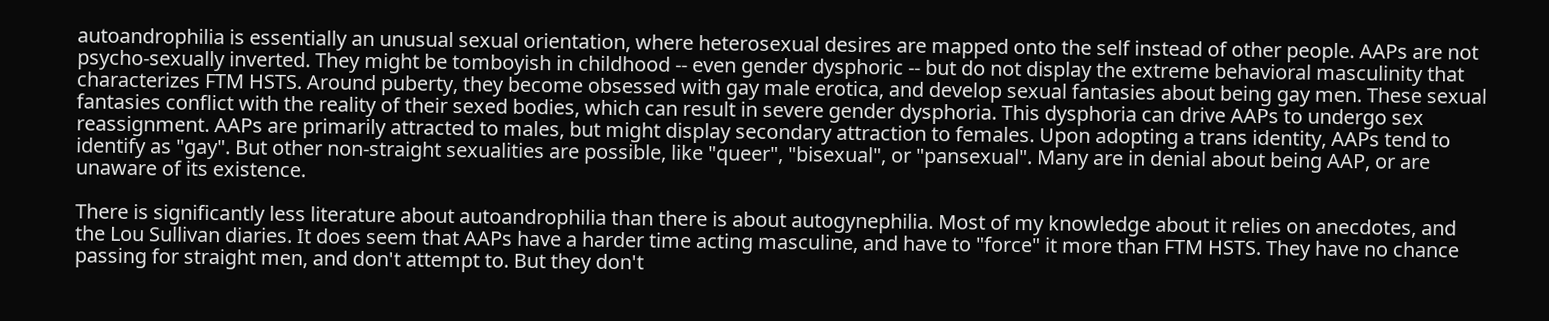autoandrophilia is essentially an unusual sexual orientation, where heterosexual desires are mapped onto the self instead of other people. AAPs are not psycho-sexually inverted. They might be tomboyish in childhood -- even gender dysphoric -- but do not display the extreme behavioral masculinity that characterizes FTM HSTS. Around puberty, they become obsessed with gay male erotica, and develop sexual fantasies about being gay men. These sexual fantasies conflict with the reality of their sexed bodies, which can result in severe gender dysphoria. This dysphoria can drive AAPs to undergo sex reassignment. AAPs are primarily attracted to males, but might display secondary attraction to females. Upon adopting a trans identity, AAPs tend to identify as "gay". But other non-straight sexualities are possible, like "queer", "bisexual", or "pansexual". Many are in denial about being AAP, or are unaware of its existence.

There is significantly less literature about autoandrophilia than there is about autogynephilia. Most of my knowledge about it relies on anecdotes, and the Lou Sullivan diaries. It does seem that AAPs have a harder time acting masculine, and have to "force" it more than FTM HSTS. They have no chance passing for straight men, and don't attempt to. But they don't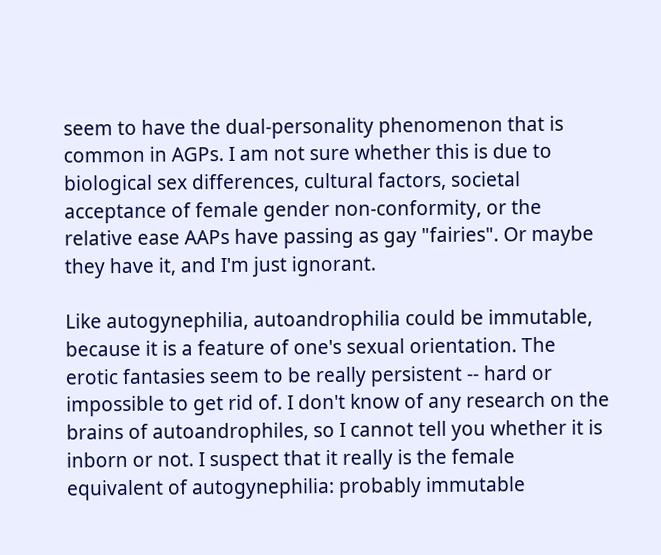seem to have the dual-personality phenomenon that is common in AGPs. I am not sure whether this is due to biological sex differences, cultural factors, societal acceptance of female gender non-conformity, or the relative ease AAPs have passing as gay "fairies". Or maybe they have it, and I'm just ignorant.

Like autogynephilia, autoandrophilia could be immutable, because it is a feature of one's sexual orientation. The erotic fantasies seem to be really persistent -- hard or impossible to get rid of. I don't know of any research on the brains of autoandrophiles, so I cannot tell you whether it is inborn or not. I suspect that it really is the female equivalent of autogynephilia: probably immutable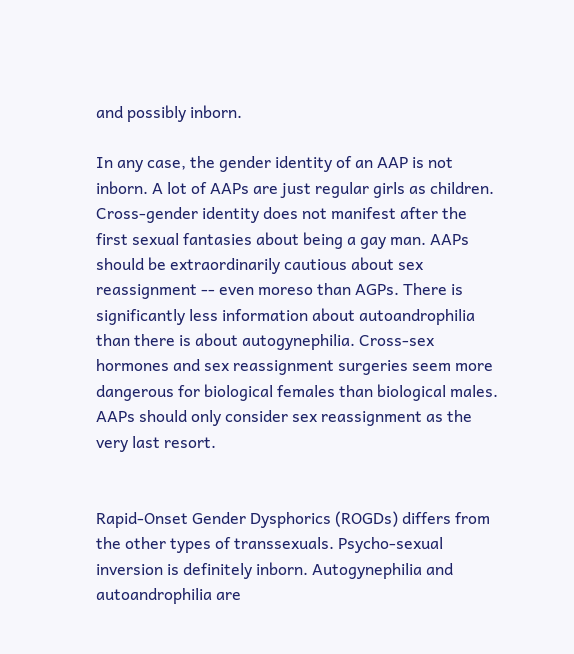and possibly inborn.

In any case, the gender identity of an AAP is not inborn. A lot of AAPs are just regular girls as children. Cross-gender identity does not manifest after the first sexual fantasies about being a gay man. AAPs should be extraordinarily cautious about sex reassignment -- even moreso than AGPs. There is significantly less information about autoandrophilia than there is about autogynephilia. Cross-sex hormones and sex reassignment surgeries seem more dangerous for biological females than biological males. AAPs should only consider sex reassignment as the very last resort.


Rapid-Onset Gender Dysphorics (ROGDs) differs from the other types of transsexuals. Psycho-sexual inversion is definitely inborn. Autogynephilia and autoandrophilia are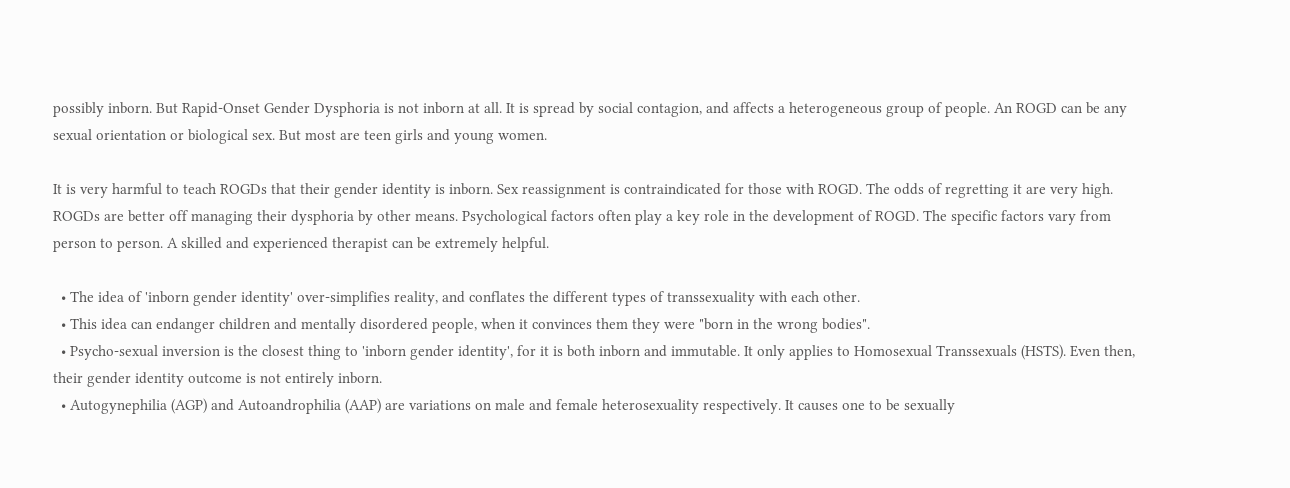possibly inborn. But Rapid-Onset Gender Dysphoria is not inborn at all. It is spread by social contagion, and affects a heterogeneous group of people. An ROGD can be any sexual orientation or biological sex. But most are teen girls and young women.

It is very harmful to teach ROGDs that their gender identity is inborn. Sex reassignment is contraindicated for those with ROGD. The odds of regretting it are very high. ROGDs are better off managing their dysphoria by other means. Psychological factors often play a key role in the development of ROGD. The specific factors vary from person to person. A skilled and experienced therapist can be extremely helpful.

  • The idea of 'inborn gender identity' over-simplifies reality, and conflates the different types of transsexuality with each other.
  • This idea can endanger children and mentally disordered people, when it convinces them they were "born in the wrong bodies".
  • Psycho-sexual inversion is the closest thing to 'inborn gender identity', for it is both inborn and immutable. It only applies to Homosexual Transsexuals (HSTS). Even then, their gender identity outcome is not entirely inborn.
  • Autogynephilia (AGP) and Autoandrophilia (AAP) are variations on male and female heterosexuality respectively. It causes one to be sexually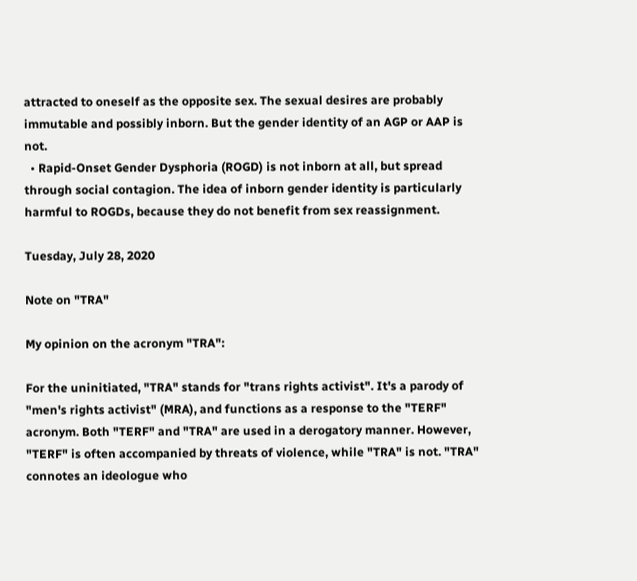attracted to oneself as the opposite sex. The sexual desires are probably immutable and possibly inborn. But the gender identity of an AGP or AAP is not.
  • Rapid-Onset Gender Dysphoria (ROGD) is not inborn at all, but spread through social contagion. The idea of inborn gender identity is particularly harmful to ROGDs, because they do not benefit from sex reassignment.

Tuesday, July 28, 2020

Note on "TRA"

My opinion on the acronym "TRA":

For the uninitiated, "TRA" stands for "trans rights activist". It's a parody of "men's rights activist" (MRA), and functions as a response to the "TERF" acronym. Both "TERF" and "TRA" are used in a derogatory manner. However, "TERF" is often accompanied by threats of violence, while "TRA" is not. "TRA" connotes an ideologue who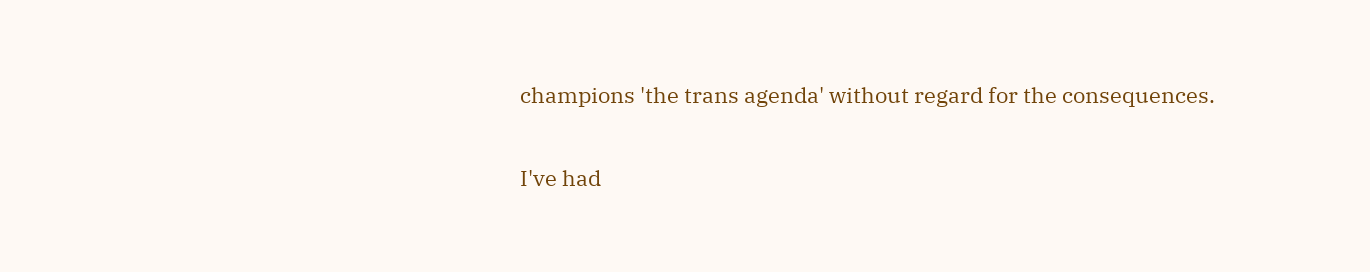champions 'the trans agenda' without regard for the consequences.

I've had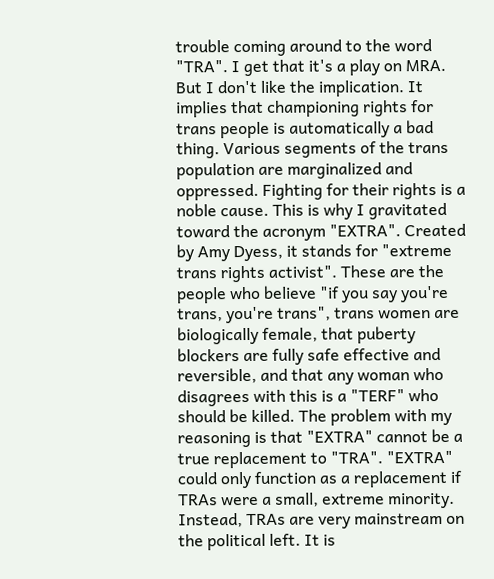trouble coming around to the word "TRA". I get that it's a play on MRA. But I don't like the implication. It implies that championing rights for trans people is automatically a bad thing. Various segments of the trans population are marginalized and oppressed. Fighting for their rights is a noble cause. This is why I gravitated toward the acronym "EXTRA". Created by Amy Dyess, it stands for "extreme trans rights activist". These are the people who believe "if you say you're trans, you're trans", trans women are biologically female, that puberty blockers are fully safe effective and reversible, and that any woman who disagrees with this is a "TERF" who should be killed. The problem with my reasoning is that "EXTRA" cannot be a true replacement to "TRA". "EXTRA" could only function as a replacement if TRAs were a small, extreme minority. Instead, TRAs are very mainstream on the political left. It is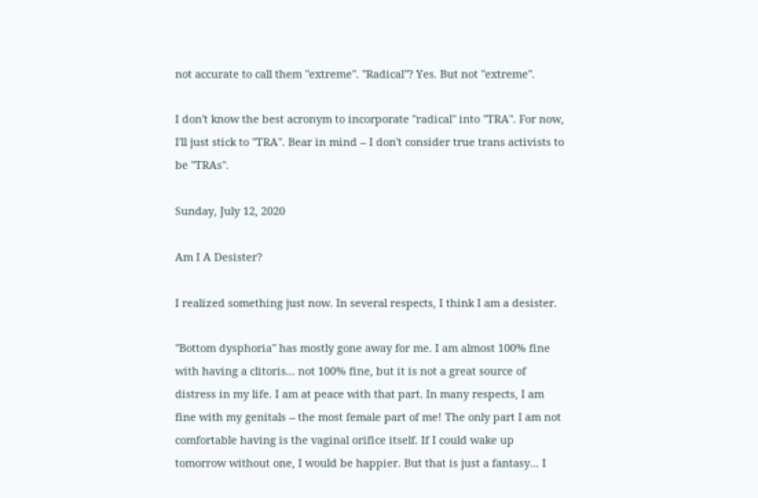not accurate to call them "extreme". "Radical"? Yes. But not "extreme".

I don't know the best acronym to incorporate "radical" into "TRA". For now, I'll just stick to "TRA". Bear in mind -- I don't consider true trans activists to be "TRAs".

Sunday, July 12, 2020

Am I A Desister?

I realized something just now. In several respects, I think I am a desister.

"Bottom dysphoria" has mostly gone away for me. I am almost 100% fine with having a clitoris... not 100% fine, but it is not a great source of distress in my life. I am at peace with that part. In many respects, I am fine with my genitals -- the most female part of me! The only part I am not comfortable having is the vaginal orifice itself. If I could wake up tomorrow without one, I would be happier. But that is just a fantasy... I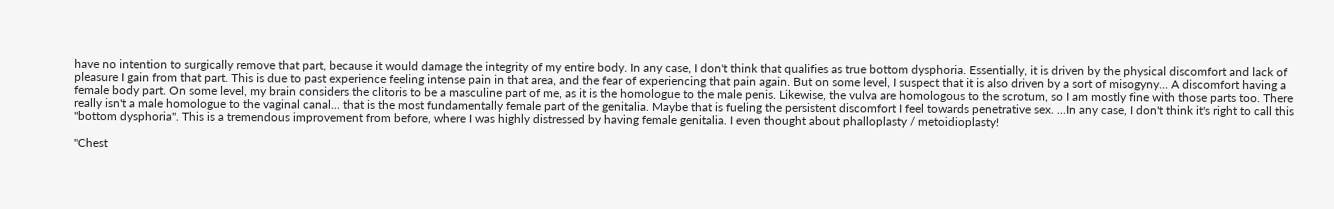have no intention to surgically remove that part, because it would damage the integrity of my entire body. In any case, I don't think that qualifies as true bottom dysphoria. Essentially, it is driven by the physical discomfort and lack of pleasure I gain from that part. This is due to past experience feeling intense pain in that area, and the fear of experiencing that pain again. But on some level, I suspect that it is also driven by a sort of misogyny... A discomfort having a female body part. On some level, my brain considers the clitoris to be a masculine part of me, as it is the homologue to the male penis. Likewise, the vulva are homologous to the scrotum, so I am mostly fine with those parts too. There really isn't a male homologue to the vaginal canal... that is the most fundamentally female part of the genitalia. Maybe that is fueling the persistent discomfort I feel towards penetrative sex. ...In any case, I don't think it's right to call this "bottom dysphoria". This is a tremendous improvement from before, where I was highly distressed by having female genitalia. I even thought about phalloplasty / metoidioplasty!

"Chest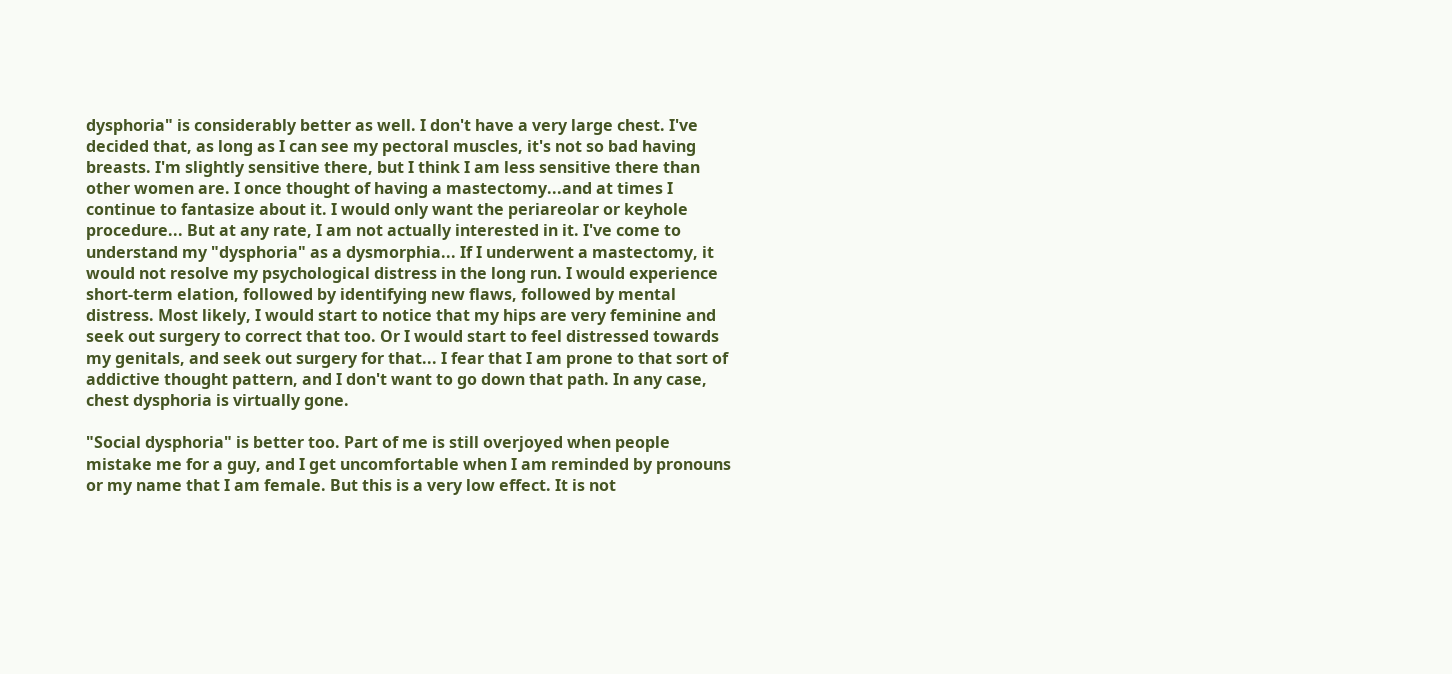dysphoria" is considerably better as well. I don't have a very large chest. I've decided that, as long as I can see my pectoral muscles, it's not so bad having breasts. I'm slightly sensitive there, but I think I am less sensitive there than other women are. I once thought of having a mastectomy...and at times I continue to fantasize about it. I would only want the periareolar or keyhole procedure... But at any rate, I am not actually interested in it. I've come to understand my "dysphoria" as a dysmorphia... If I underwent a mastectomy, it would not resolve my psychological distress in the long run. I would experience short-term elation, followed by identifying new flaws, followed by mental distress. Most likely, I would start to notice that my hips are very feminine and seek out surgery to correct that too. Or I would start to feel distressed towards my genitals, and seek out surgery for that... I fear that I am prone to that sort of addictive thought pattern, and I don't want to go down that path. In any case, chest dysphoria is virtually gone.

"Social dysphoria" is better too. Part of me is still overjoyed when people mistake me for a guy, and I get uncomfortable when I am reminded by pronouns or my name that I am female. But this is a very low effect. It is not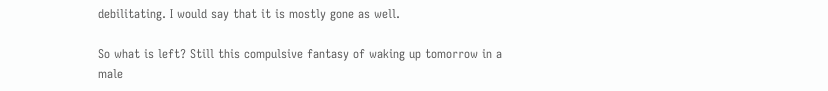debilitating. I would say that it is mostly gone as well.

So what is left? Still this compulsive fantasy of waking up tomorrow in a male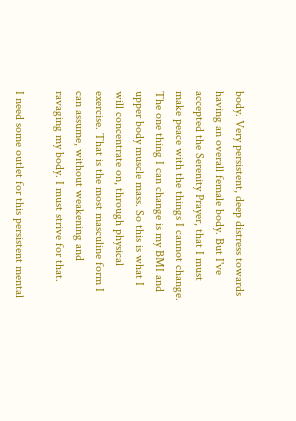body. Very persistent, deep distress towards having an overall female body. But I've accepted the Serenity Prayer, that I must make peace with the things I cannot change. The one thing I can change is my BMI and upper body muscle mass. So this is what I will concentrate on, through physical exercise. That is the most masculine form I can assume, without weakening and ravaging my body. I must strive for that.

I need some outlet for this persistent mental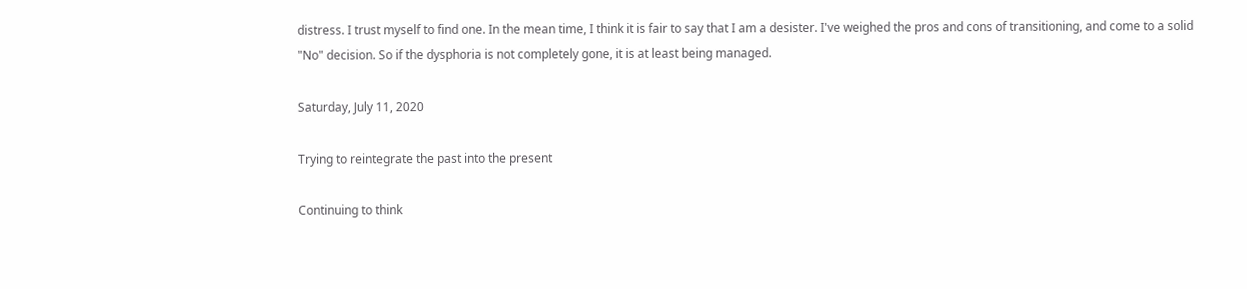distress. I trust myself to find one. In the mean time, I think it is fair to say that I am a desister. I've weighed the pros and cons of transitioning, and come to a solid "No" decision. So if the dysphoria is not completely gone, it is at least being managed.

Saturday, July 11, 2020

Trying to reintegrate the past into the present

Continuing to think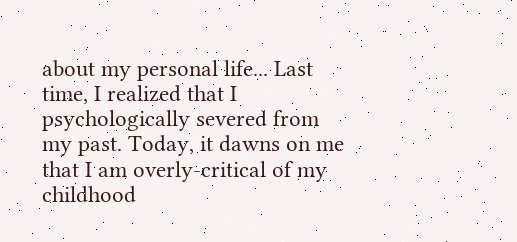about my personal life... Last time, I realized that I psychologically severed from my past. Today, it dawns on me that I am overly-critical of my childhood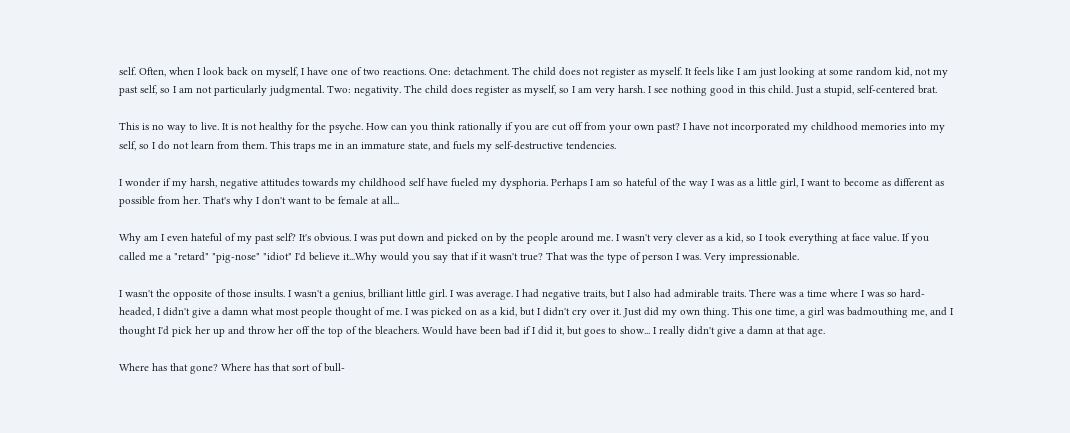self. Often, when I look back on myself, I have one of two reactions. One: detachment. The child does not register as myself. It feels like I am just looking at some random kid, not my past self, so I am not particularly judgmental. Two: negativity. The child does register as myself, so I am very harsh. I see nothing good in this child. Just a stupid, self-centered brat.

This is no way to live. It is not healthy for the psyche. How can you think rationally if you are cut off from your own past? I have not incorporated my childhood memories into my self, so I do not learn from them. This traps me in an immature state, and fuels my self-destructive tendencies.

I wonder if my harsh, negative attitudes towards my childhood self have fueled my dysphoria. Perhaps I am so hateful of the way I was as a little girl, I want to become as different as possible from her. That's why I don't want to be female at all...

Why am I even hateful of my past self? It's obvious. I was put down and picked on by the people around me. I wasn't very clever as a kid, so I took everything at face value. If you called me a "retard" "pig-nose" "idiot" I'd believe it...Why would you say that if it wasn't true? That was the type of person I was. Very impressionable.

I wasn't the opposite of those insults. I wasn't a genius, brilliant little girl. I was average. I had negative traits, but I also had admirable traits. There was a time where I was so hard-headed, I didn't give a damn what most people thought of me. I was picked on as a kid, but I didn't cry over it. Just did my own thing. This one time, a girl was badmouthing me, and I thought I'd pick her up and throw her off the top of the bleachers. Would have been bad if I did it, but goes to show... I really didn't give a damn at that age.

Where has that gone? Where has that sort of bull-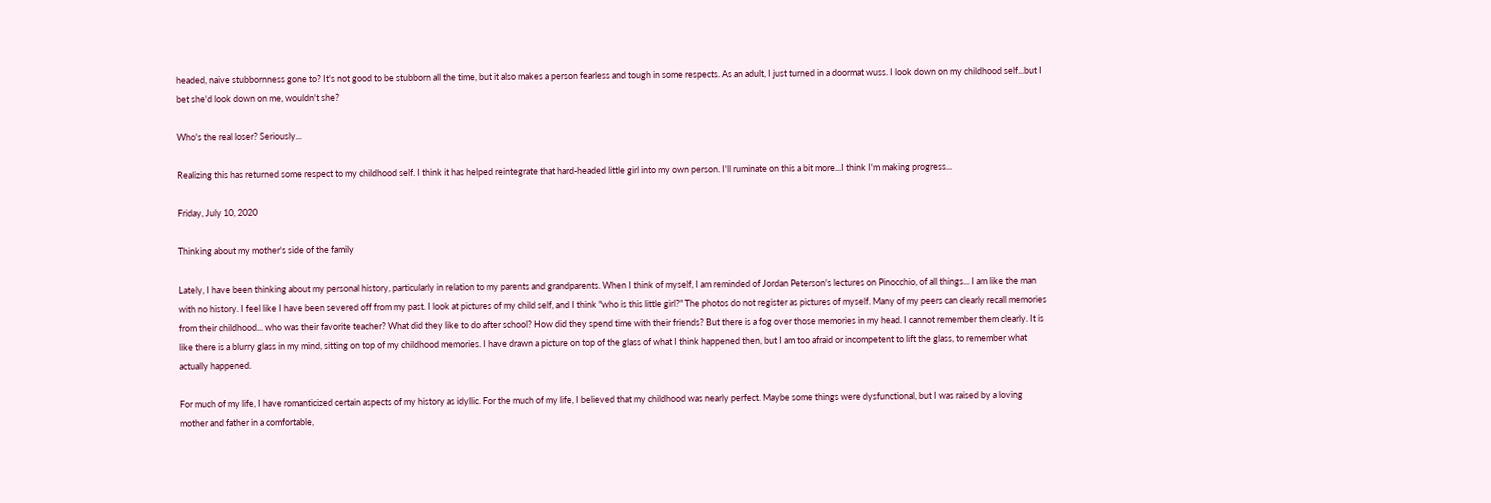headed, naive stubbornness gone to? It's not good to be stubborn all the time, but it also makes a person fearless and tough in some respects. As an adult, I just turned in a doormat wuss. I look down on my childhood self...but I bet she'd look down on me, wouldn't she?

Who's the real loser? Seriously...

Realizing this has returned some respect to my childhood self. I think it has helped reintegrate that hard-headed little girl into my own person. I'll ruminate on this a bit more...I think I'm making progress...

Friday, July 10, 2020

Thinking about my mother's side of the family

Lately, I have been thinking about my personal history, particularly in relation to my parents and grandparents. When I think of myself, I am reminded of Jordan Peterson's lectures on Pinocchio, of all things... I am like the man with no history. I feel like I have been severed off from my past. I look at pictures of my child self, and I think "who is this little girl?" The photos do not register as pictures of myself. Many of my peers can clearly recall memories from their childhood... who was their favorite teacher? What did they like to do after school? How did they spend time with their friends? But there is a fog over those memories in my head. I cannot remember them clearly. It is like there is a blurry glass in my mind, sitting on top of my childhood memories. I have drawn a picture on top of the glass of what I think happened then, but I am too afraid or incompetent to lift the glass, to remember what actually happened.

For much of my life, I have romanticized certain aspects of my history as idyllic. For the much of my life, I believed that my childhood was nearly perfect. Maybe some things were dysfunctional, but I was raised by a loving mother and father in a comfortable,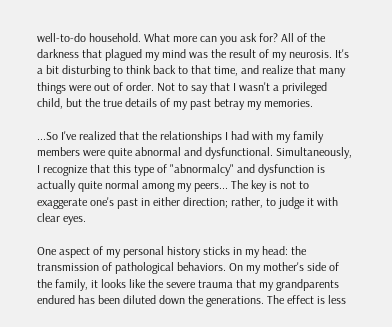well-to-do household. What more can you ask for? All of the darkness that plagued my mind was the result of my neurosis. It's a bit disturbing to think back to that time, and realize that many things were out of order. Not to say that I wasn't a privileged child, but the true details of my past betray my memories.

...So I've realized that the relationships I had with my family members were quite abnormal and dysfunctional. Simultaneously, I recognize that this type of "abnormalcy" and dysfunction is actually quite normal among my peers... The key is not to exaggerate one's past in either direction; rather, to judge it with clear eyes.

One aspect of my personal history sticks in my head: the transmission of pathological behaviors. On my mother's side of the family, it looks like the severe trauma that my grandparents endured has been diluted down the generations. The effect is less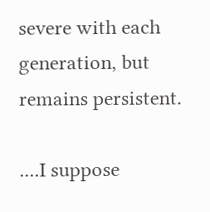severe with each generation, but remains persistent.

....I suppose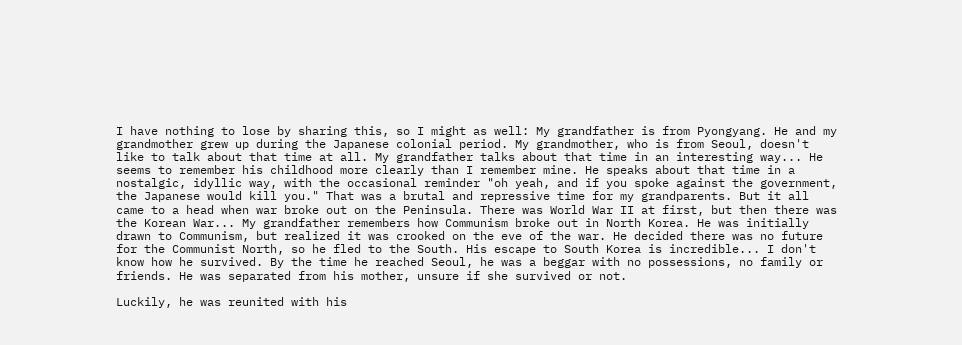I have nothing to lose by sharing this, so I might as well: My grandfather is from Pyongyang. He and my grandmother grew up during the Japanese colonial period. My grandmother, who is from Seoul, doesn't like to talk about that time at all. My grandfather talks about that time in an interesting way... He seems to remember his childhood more clearly than I remember mine. He speaks about that time in a nostalgic, idyllic way, with the occasional reminder "oh yeah, and if you spoke against the government, the Japanese would kill you." That was a brutal and repressive time for my grandparents. But it all came to a head when war broke out on the Peninsula. There was World War II at first, but then there was the Korean War... My grandfather remembers how Communism broke out in North Korea. He was initially drawn to Communism, but realized it was crooked on the eve of the war. He decided there was no future for the Communist North, so he fled to the South. His escape to South Korea is incredible... I don't know how he survived. By the time he reached Seoul, he was a beggar with no possessions, no family or friends. He was separated from his mother, unsure if she survived or not.

Luckily, he was reunited with his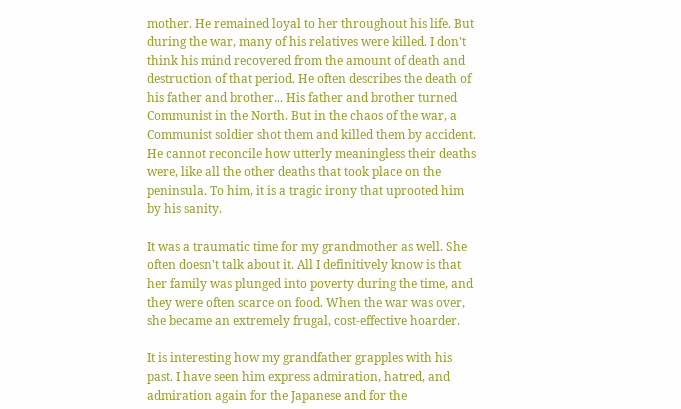mother. He remained loyal to her throughout his life. But during the war, many of his relatives were killed. I don't think his mind recovered from the amount of death and destruction of that period. He often describes the death of his father and brother... His father and brother turned Communist in the North. But in the chaos of the war, a Communist soldier shot them and killed them by accident. He cannot reconcile how utterly meaningless their deaths were, like all the other deaths that took place on the peninsula. To him, it is a tragic irony that uprooted him by his sanity.

It was a traumatic time for my grandmother as well. She often doesn't talk about it. All I definitively know is that her family was plunged into poverty during the time, and they were often scarce on food. When the war was over, she became an extremely frugal, cost-effective hoarder.

It is interesting how my grandfather grapples with his past. I have seen him express admiration, hatred, and admiration again for the Japanese and for the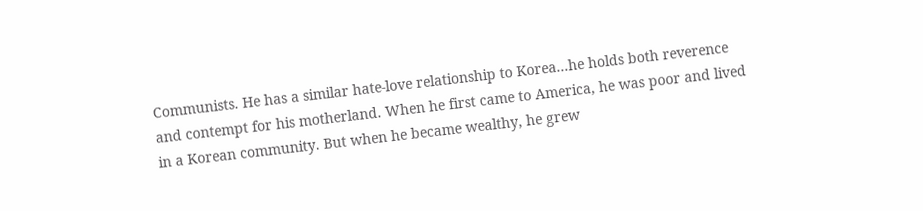Communists. He has a similar hate-love relationship to Korea...he holds both reverence and contempt for his motherland. When he first came to America, he was poor and lived in a Korean community. But when he became wealthy, he grew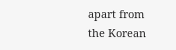apart from the Korean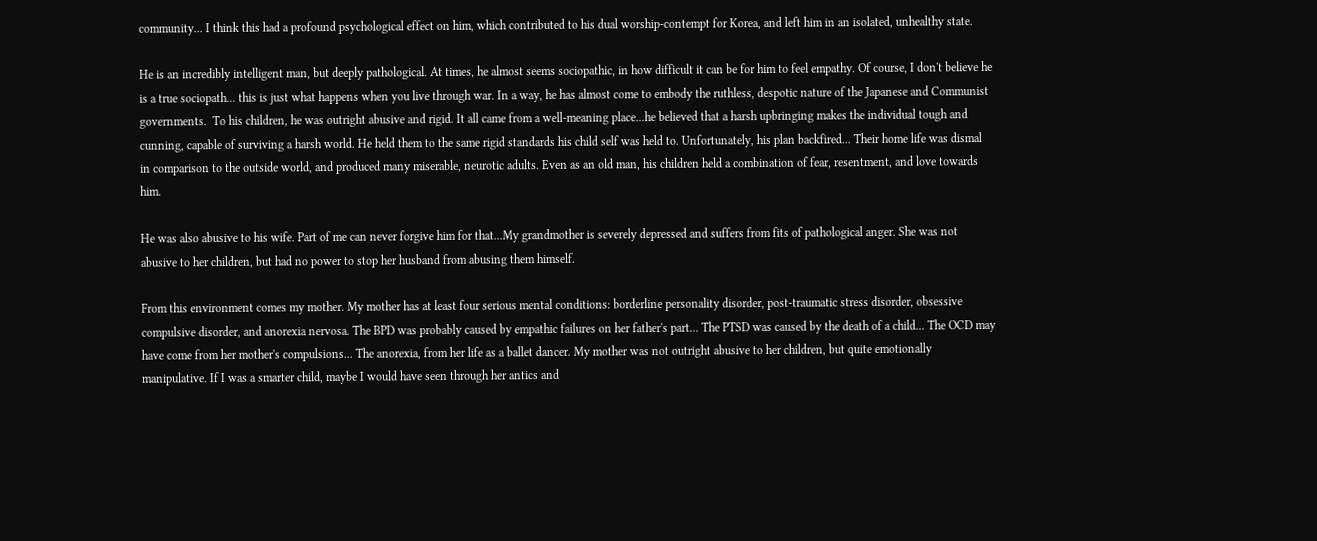community... I think this had a profound psychological effect on him, which contributed to his dual worship-contempt for Korea, and left him in an isolated, unhealthy state.

He is an incredibly intelligent man, but deeply pathological. At times, he almost seems sociopathic, in how difficult it can be for him to feel empathy. Of course, I don't believe he is a true sociopath... this is just what happens when you live through war. In a way, he has almost come to embody the ruthless, despotic nature of the Japanese and Communist governments.  To his children, he was outright abusive and rigid. It all came from a well-meaning place...he believed that a harsh upbringing makes the individual tough and cunning, capable of surviving a harsh world. He held them to the same rigid standards his child self was held to. Unfortunately, his plan backfired... Their home life was dismal in comparison to the outside world, and produced many miserable, neurotic adults. Even as an old man, his children held a combination of fear, resentment, and love towards him.

He was also abusive to his wife. Part of me can never forgive him for that...My grandmother is severely depressed and suffers from fits of pathological anger. She was not abusive to her children, but had no power to stop her husband from abusing them himself.

From this environment comes my mother. My mother has at least four serious mental conditions: borderline personality disorder, post-traumatic stress disorder, obsessive compulsive disorder, and anorexia nervosa. The BPD was probably caused by empathic failures on her father's part... The PTSD was caused by the death of a child... The OCD may have come from her mother's compulsions... The anorexia, from her life as a ballet dancer. My mother was not outright abusive to her children, but quite emotionally manipulative. If I was a smarter child, maybe I would have seen through her antics and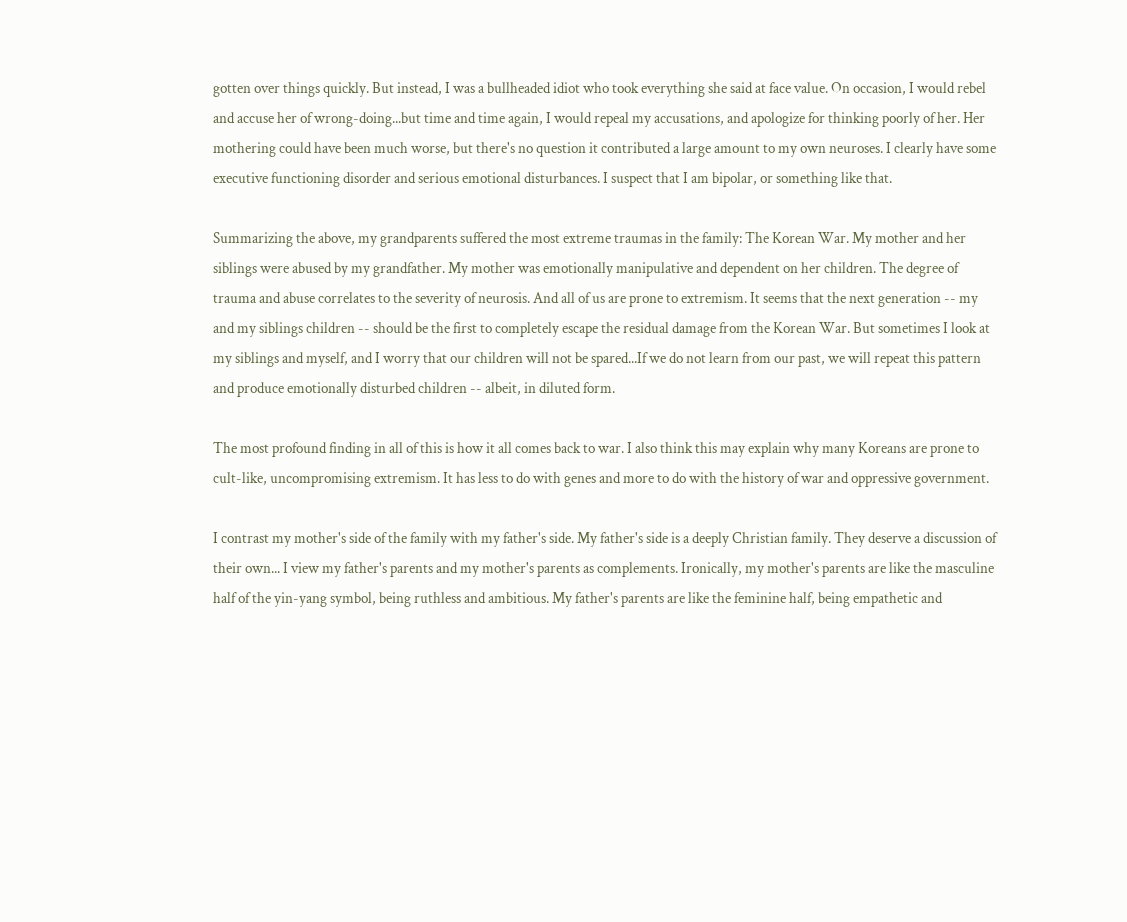gotten over things quickly. But instead, I was a bullheaded idiot who took everything she said at face value. On occasion, I would rebel and accuse her of wrong-doing...but time and time again, I would repeal my accusations, and apologize for thinking poorly of her. Her mothering could have been much worse, but there's no question it contributed a large amount to my own neuroses. I clearly have some executive functioning disorder and serious emotional disturbances. I suspect that I am bipolar, or something like that.

Summarizing the above, my grandparents suffered the most extreme traumas in the family: The Korean War. My mother and her siblings were abused by my grandfather. My mother was emotionally manipulative and dependent on her children. The degree of trauma and abuse correlates to the severity of neurosis. And all of us are prone to extremism. It seems that the next generation -- my and my siblings children -- should be the first to completely escape the residual damage from the Korean War. But sometimes I look at my siblings and myself, and I worry that our children will not be spared...If we do not learn from our past, we will repeat this pattern and produce emotionally disturbed children -- albeit, in diluted form.

The most profound finding in all of this is how it all comes back to war. I also think this may explain why many Koreans are prone to cult-like, uncompromising extremism. It has less to do with genes and more to do with the history of war and oppressive government.

I contrast my mother's side of the family with my father's side. My father's side is a deeply Christian family. They deserve a discussion of their own... I view my father's parents and my mother's parents as complements. Ironically, my mother's parents are like the masculine half of the yin-yang symbol, being ruthless and ambitious. My father's parents are like the feminine half, being empathetic and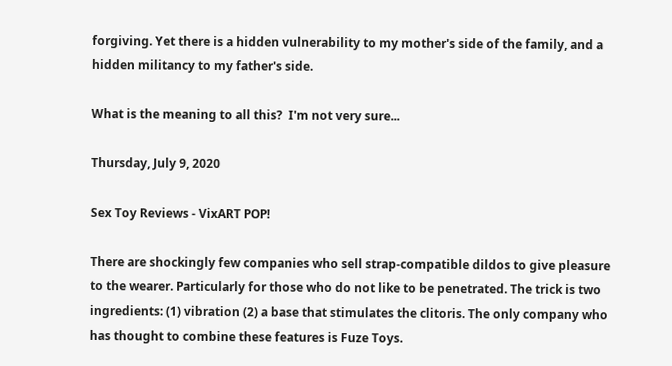forgiving. Yet there is a hidden vulnerability to my mother's side of the family, and a hidden militancy to my father's side.

What is the meaning to all this?  I'm not very sure...

Thursday, July 9, 2020

Sex Toy Reviews - VixART POP!

There are shockingly few companies who sell strap-compatible dildos to give pleasure to the wearer. Particularly for those who do not like to be penetrated. The trick is two ingredients: (1) vibration (2) a base that stimulates the clitoris. The only company who has thought to combine these features is Fuze Toys.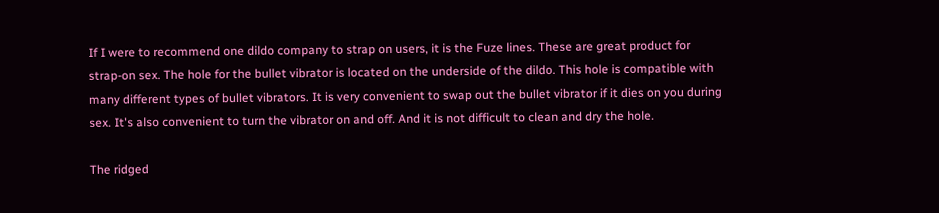If I were to recommend one dildo company to strap on users, it is the Fuze lines. These are great product for strap-on sex. The hole for the bullet vibrator is located on the underside of the dildo. This hole is compatible with many different types of bullet vibrators. It is very convenient to swap out the bullet vibrator if it dies on you during sex. It's also convenient to turn the vibrator on and off. And it is not difficult to clean and dry the hole.

The ridged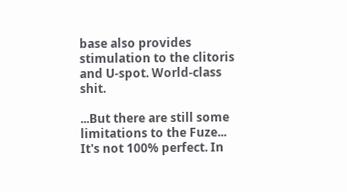base also provides stimulation to the clitoris and U-spot. World-class shit.

...But there are still some limitations to the Fuze... It's not 100% perfect. In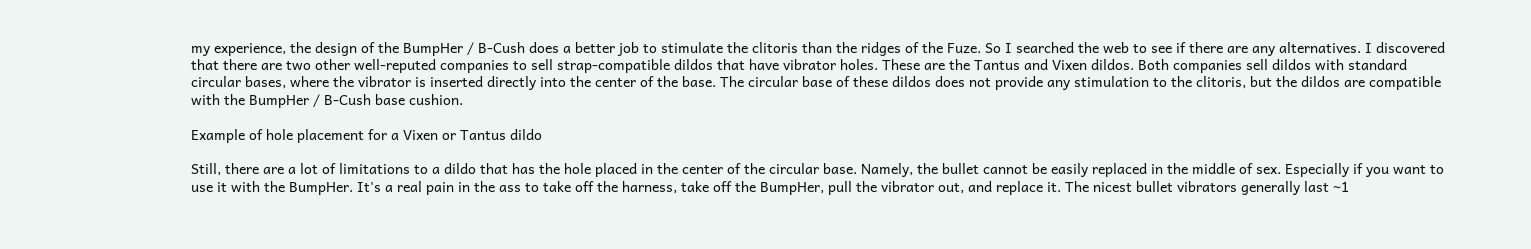my experience, the design of the BumpHer / B-Cush does a better job to stimulate the clitoris than the ridges of the Fuze. So I searched the web to see if there are any alternatives. I discovered that there are two other well-reputed companies to sell strap-compatible dildos that have vibrator holes. These are the Tantus and Vixen dildos. Both companies sell dildos with standard circular bases, where the vibrator is inserted directly into the center of the base. The circular base of these dildos does not provide any stimulation to the clitoris, but the dildos are compatible with the BumpHer / B-Cush base cushion.

Example of hole placement for a Vixen or Tantus dildo

Still, there are a lot of limitations to a dildo that has the hole placed in the center of the circular base. Namely, the bullet cannot be easily replaced in the middle of sex. Especially if you want to use it with the BumpHer. It's a real pain in the ass to take off the harness, take off the BumpHer, pull the vibrator out, and replace it. The nicest bullet vibrators generally last ~1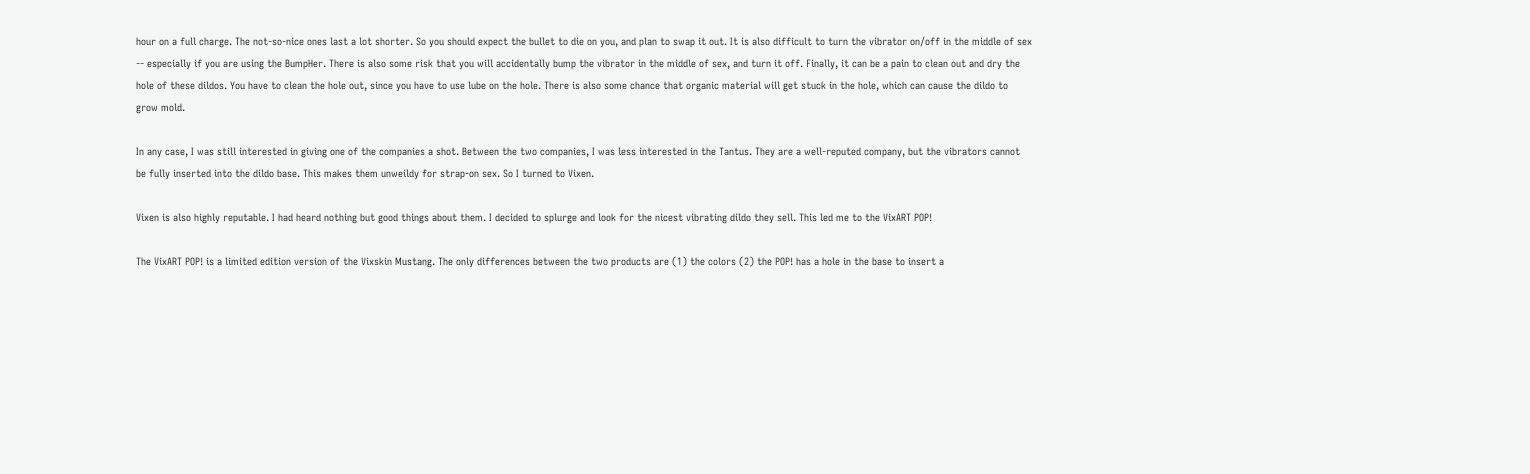hour on a full charge. The not-so-nice ones last a lot shorter. So you should expect the bullet to die on you, and plan to swap it out. It is also difficult to turn the vibrator on/off in the middle of sex -- especially if you are using the BumpHer. There is also some risk that you will accidentally bump the vibrator in the middle of sex, and turn it off. Finally, it can be a pain to clean out and dry the hole of these dildos. You have to clean the hole out, since you have to use lube on the hole. There is also some chance that organic material will get stuck in the hole, which can cause the dildo to grow mold.

In any case, I was still interested in giving one of the companies a shot. Between the two companies, I was less interested in the Tantus. They are a well-reputed company, but the vibrators cannot be fully inserted into the dildo base. This makes them unweildy for strap-on sex. So I turned to Vixen.

Vixen is also highly reputable. I had heard nothing but good things about them. I decided to splurge and look for the nicest vibrating dildo they sell. This led me to the VixART POP!

The VixART POP! is a limited edition version of the Vixskin Mustang. The only differences between the two products are (1) the colors (2) the POP! has a hole in the base to insert a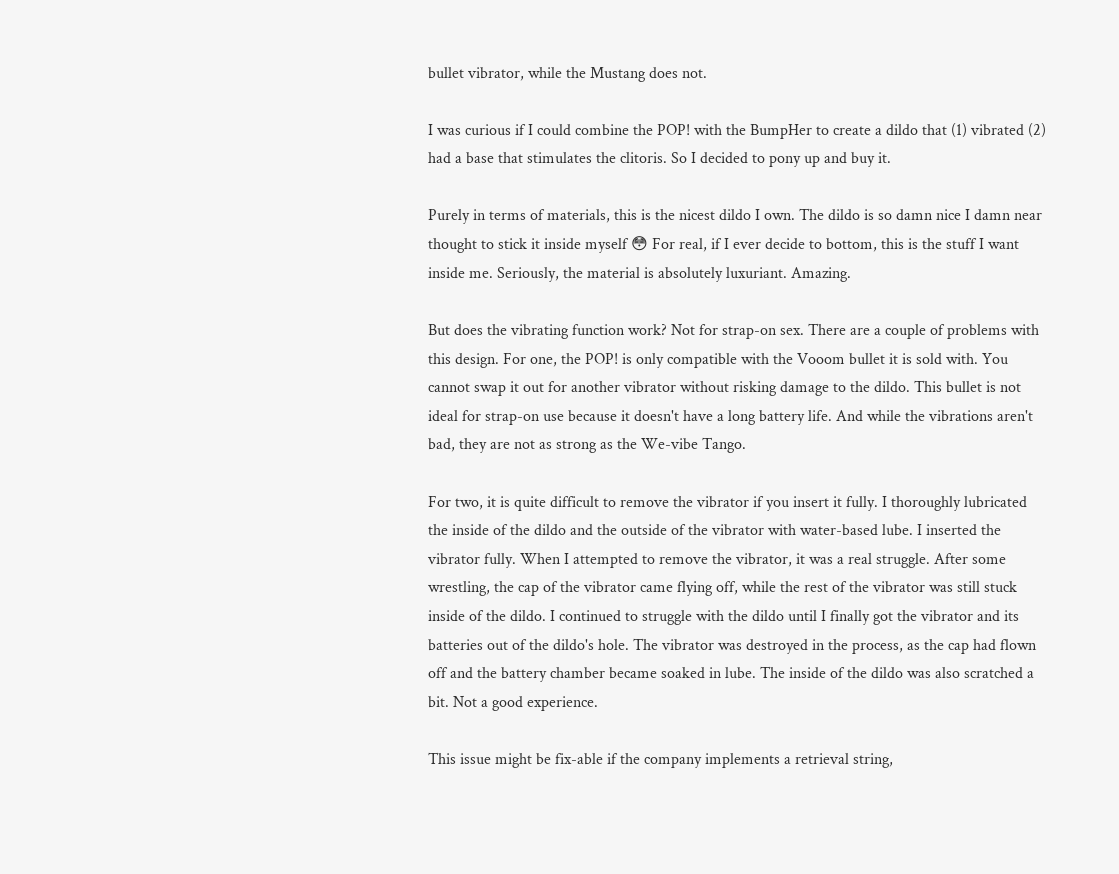bullet vibrator, while the Mustang does not.

I was curious if I could combine the POP! with the BumpHer to create a dildo that (1) vibrated (2) had a base that stimulates the clitoris. So I decided to pony up and buy it.

Purely in terms of materials, this is the nicest dildo I own. The dildo is so damn nice I damn near thought to stick it inside myself 😳 For real, if I ever decide to bottom, this is the stuff I want inside me. Seriously, the material is absolutely luxuriant. Amazing.

But does the vibrating function work? Not for strap-on sex. There are a couple of problems with this design. For one, the POP! is only compatible with the Vooom bullet it is sold with. You cannot swap it out for another vibrator without risking damage to the dildo. This bullet is not ideal for strap-on use because it doesn't have a long battery life. And while the vibrations aren't bad, they are not as strong as the We-vibe Tango.

For two, it is quite difficult to remove the vibrator if you insert it fully. I thoroughly lubricated the inside of the dildo and the outside of the vibrator with water-based lube. I inserted the vibrator fully. When I attempted to remove the vibrator, it was a real struggle. After some wrestling, the cap of the vibrator came flying off, while the rest of the vibrator was still stuck inside of the dildo. I continued to struggle with the dildo until I finally got the vibrator and its batteries out of the dildo's hole. The vibrator was destroyed in the process, as the cap had flown off and the battery chamber became soaked in lube. The inside of the dildo was also scratched a bit. Not a good experience.

This issue might be fix-able if the company implements a retrieval string,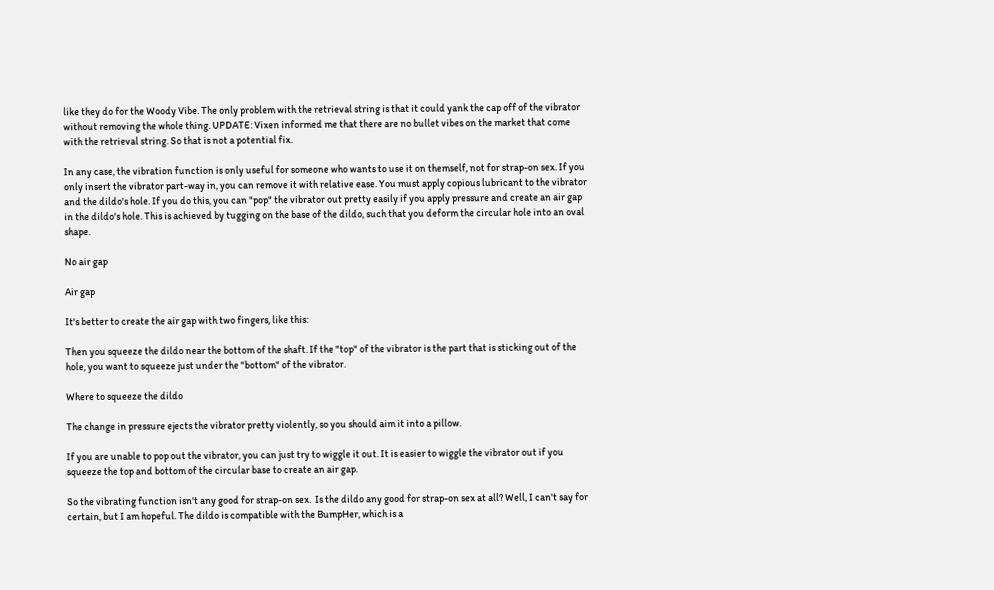like they do for the Woody Vibe. The only problem with the retrieval string is that it could yank the cap off of the vibrator without removing the whole thing. UPDATE: Vixen informed me that there are no bullet vibes on the market that come with the retrieval string. So that is not a potential fix.

In any case, the vibration function is only useful for someone who wants to use it on themself, not for strap-on sex. If you only insert the vibrator part-way in, you can remove it with relative ease. You must apply copious lubricant to the vibrator and the dildo's hole. If you do this, you can "pop" the vibrator out pretty easily if you apply pressure and create an air gap in the dildo's hole. This is achieved by tugging on the base of the dildo, such that you deform the circular hole into an oval shape.

No air gap

Air gap

It's better to create the air gap with two fingers, like this:

Then you squeeze the dildo near the bottom of the shaft. If the "top" of the vibrator is the part that is sticking out of the hole, you want to squeeze just under the "bottom" of the vibrator.

Where to squeeze the dildo

The change in pressure ejects the vibrator pretty violently, so you should aim it into a pillow.

If you are unable to pop out the vibrator, you can just try to wiggle it out. It is easier to wiggle the vibrator out if you squeeze the top and bottom of the circular base to create an air gap.

So the vibrating function isn't any good for strap-on sex.  Is the dildo any good for strap-on sex at all? Well, I can't say for certain, but I am hopeful. The dildo is compatible with the BumpHer, which is a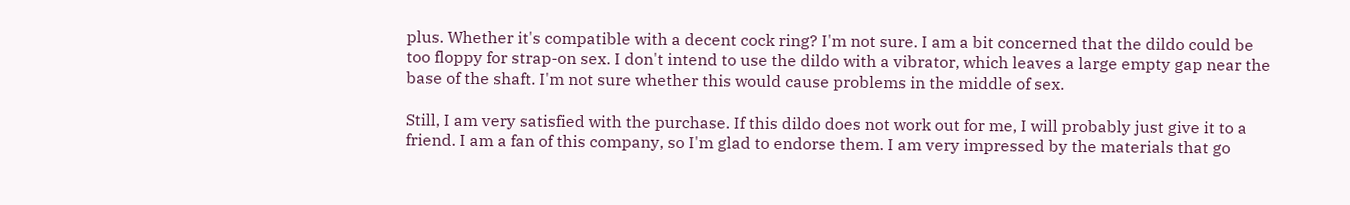plus. Whether it's compatible with a decent cock ring? I'm not sure. I am a bit concerned that the dildo could be too floppy for strap-on sex. I don't intend to use the dildo with a vibrator, which leaves a large empty gap near the base of the shaft. I'm not sure whether this would cause problems in the middle of sex.

Still, I am very satisfied with the purchase. If this dildo does not work out for me, I will probably just give it to a friend. I am a fan of this company, so I'm glad to endorse them. I am very impressed by the materials that go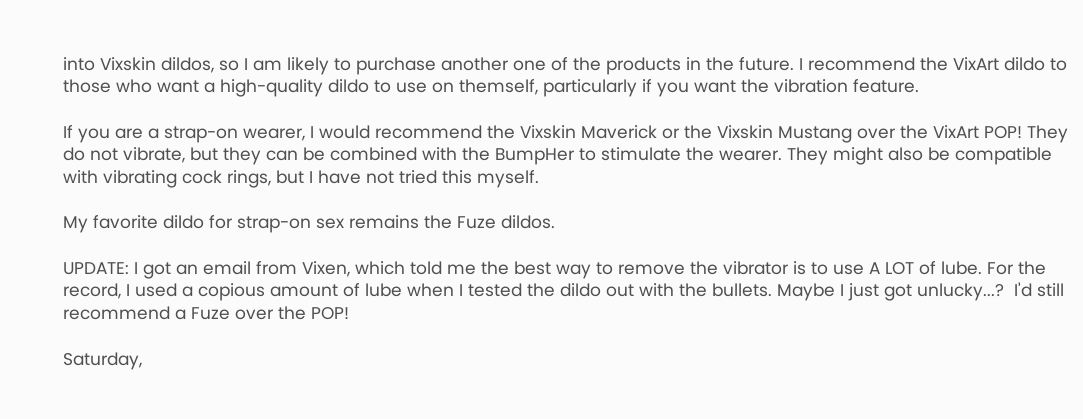into Vixskin dildos, so I am likely to purchase another one of the products in the future. I recommend the VixArt dildo to those who want a high-quality dildo to use on themself, particularly if you want the vibration feature.

If you are a strap-on wearer, I would recommend the Vixskin Maverick or the Vixskin Mustang over the VixArt POP! They do not vibrate, but they can be combined with the BumpHer to stimulate the wearer. They might also be compatible with vibrating cock rings, but I have not tried this myself.

My favorite dildo for strap-on sex remains the Fuze dildos.

UPDATE: I got an email from Vixen, which told me the best way to remove the vibrator is to use A LOT of lube. For the record, I used a copious amount of lube when I tested the dildo out with the bullets. Maybe I just got unlucky...?  I'd still recommend a Fuze over the POP!

Saturday,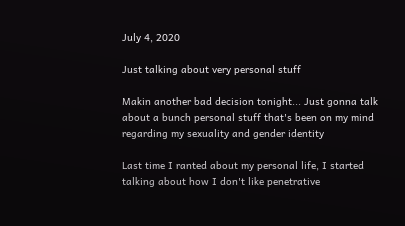July 4, 2020

Just talking about very personal stuff

Makin another bad decision tonight... Just gonna talk about a bunch personal stuff that's been on my mind regarding my sexuality and gender identity

Last time I ranted about my personal life, I started talking about how I don't like penetrative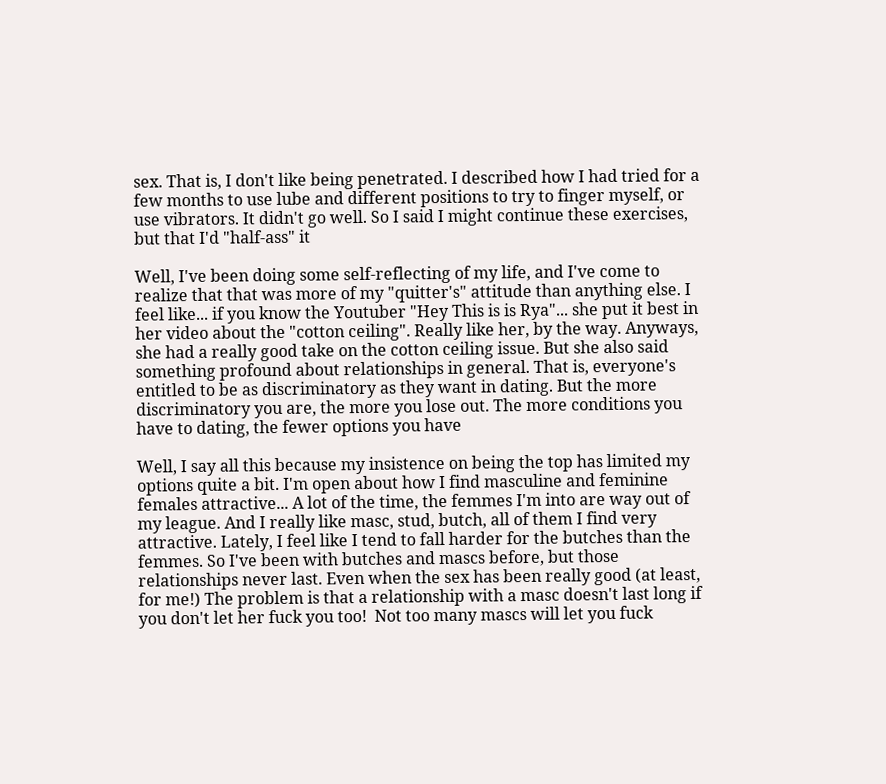sex. That is, I don't like being penetrated. I described how I had tried for a few months to use lube and different positions to try to finger myself, or use vibrators. It didn't go well. So I said I might continue these exercises, but that I'd "half-ass" it

Well, I've been doing some self-reflecting of my life, and I've come to realize that that was more of my "quitter's" attitude than anything else. I feel like... if you know the Youtuber "Hey This is is Rya"... she put it best in her video about the "cotton ceiling". Really like her, by the way. Anyways, she had a really good take on the cotton ceiling issue. But she also said something profound about relationships in general. That is, everyone's entitled to be as discriminatory as they want in dating. But the more discriminatory you are, the more you lose out. The more conditions you have to dating, the fewer options you have

Well, I say all this because my insistence on being the top has limited my options quite a bit. I'm open about how I find masculine and feminine females attractive... A lot of the time, the femmes I'm into are way out of my league. And I really like masc, stud, butch, all of them I find very attractive. Lately, I feel like I tend to fall harder for the butches than the femmes. So I've been with butches and mascs before, but those relationships never last. Even when the sex has been really good (at least, for me!) The problem is that a relationship with a masc doesn't last long if you don't let her fuck you too!  Not too many mascs will let you fuck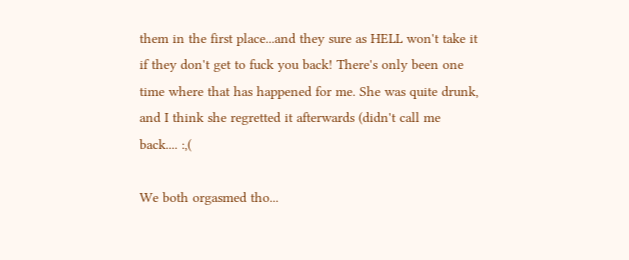them in the first place...and they sure as HELL won't take it if they don't get to fuck you back! There's only been one time where that has happened for me. She was quite drunk, and I think she regretted it afterwards (didn't call me back.... :,(

We both orgasmed tho...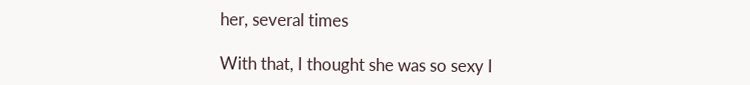her, several times

With that, I thought she was so sexy I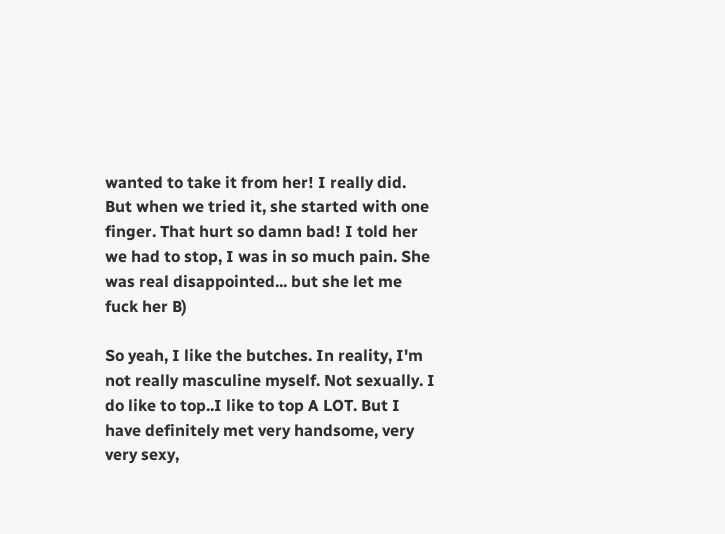wanted to take it from her! I really did. But when we tried it, she started with one finger. That hurt so damn bad! I told her we had to stop, I was in so much pain. She was real disappointed... but she let me fuck her B)

So yeah, I like the butches. In reality, I'm not really masculine myself. Not sexually. I do like to top..I like to top A LOT. But I have definitely met very handsome, very very sexy,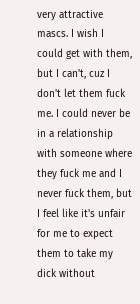very attractive mascs. I wish I could get with them, but I can't, cuz I don't let them fuck me. I could never be in a relationship with someone where they fuck me and I never fuck them, but I feel like it's unfair for me to expect them to take my dick without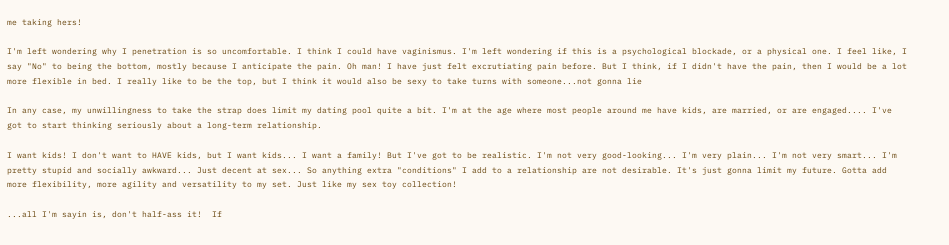me taking hers!

I'm left wondering why I penetration is so uncomfortable. I think I could have vaginismus. I'm left wondering if this is a psychological blockade, or a physical one. I feel like, I say "No" to being the bottom, mostly because I anticipate the pain. Oh man! I have just felt excrutiating pain before. But I think, if I didn't have the pain, then I would be a lot more flexible in bed. I really like to be the top, but I think it would also be sexy to take turns with someone...not gonna lie

In any case, my unwillingness to take the strap does limit my dating pool quite a bit. I'm at the age where most people around me have kids, are married, or are engaged.... I've got to start thinking seriously about a long-term relationship.

I want kids! I don't want to HAVE kids, but I want kids... I want a family! But I've got to be realistic. I'm not very good-looking... I'm very plain... I'm not very smart... I'm pretty stupid and socially awkward... Just decent at sex... So anything extra "conditions" I add to a relationship are not desirable. It's just gonna limit my future. Gotta add more flexibility, more agility and versatility to my set. Just like my sex toy collection!

...all I'm sayin is, don't half-ass it!  If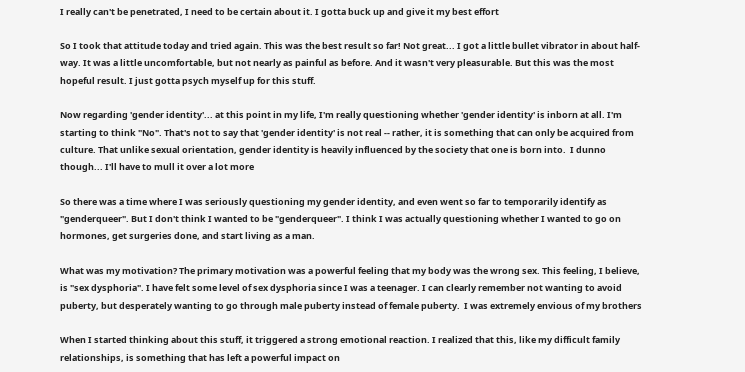I really can't be penetrated, I need to be certain about it. I gotta buck up and give it my best effort

So I took that attitude today and tried again. This was the best result so far! Not great... I got a little bullet vibrator in about half-way. It was a little uncomfortable, but not nearly as painful as before. And it wasn't very pleasurable. But this was the most hopeful result. I just gotta psych myself up for this stuff.

Now regarding 'gender identity'... at this point in my life, I'm really questioning whether 'gender identity' is inborn at all. I'm starting to think "No". That's not to say that 'gender identity' is not real -- rather, it is something that can only be acquired from culture. That unlike sexual orientation, gender identity is heavily influenced by the society that one is born into.  I dunno though... I'll have to mull it over a lot more

So there was a time where I was seriously questioning my gender identity, and even went so far to temporarily identify as "genderqueer". But I don't think I wanted to be "genderqueer". I think I was actually questioning whether I wanted to go on hormones, get surgeries done, and start living as a man.

What was my motivation? The primary motivation was a powerful feeling that my body was the wrong sex. This feeling, I believe, is "sex dysphoria". I have felt some level of sex dysphoria since I was a teenager. I can clearly remember not wanting to avoid puberty, but desperately wanting to go through male puberty instead of female puberty.  I was extremely envious of my brothers

When I started thinking about this stuff, it triggered a strong emotional reaction. I realized that this, like my difficult family relationships, is something that has left a powerful impact on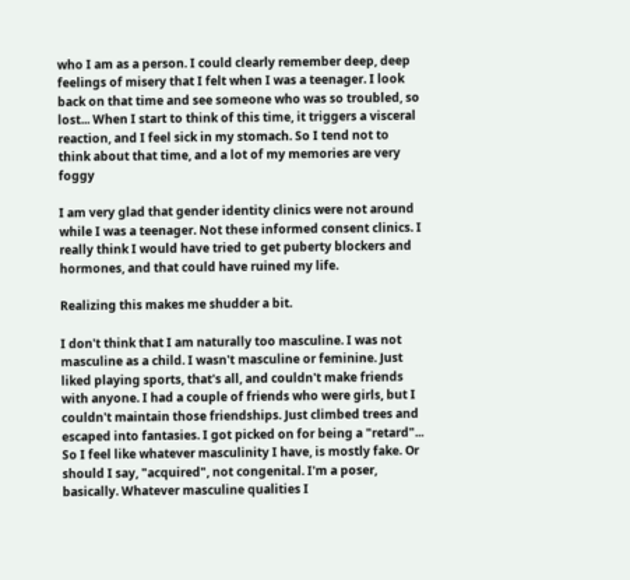who I am as a person. I could clearly remember deep, deep feelings of misery that I felt when I was a teenager. I look back on that time and see someone who was so troubled, so lost... When I start to think of this time, it triggers a visceral reaction, and I feel sick in my stomach. So I tend not to think about that time, and a lot of my memories are very foggy

I am very glad that gender identity clinics were not around while I was a teenager. Not these informed consent clinics. I really think I would have tried to get puberty blockers and hormones, and that could have ruined my life.

Realizing this makes me shudder a bit.

I don't think that I am naturally too masculine. I was not masculine as a child. I wasn't masculine or feminine. Just liked playing sports, that's all, and couldn't make friends with anyone. I had a couple of friends who were girls, but I couldn't maintain those friendships. Just climbed trees and escaped into fantasies. I got picked on for being a "retard"... So I feel like whatever masculinity I have, is mostly fake. Or should I say, "acquired", not congenital. I'm a poser, basically. Whatever masculine qualities I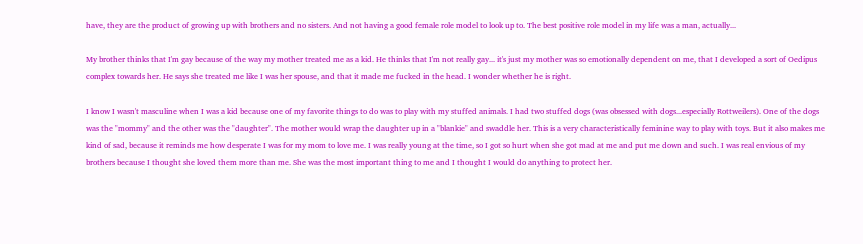have, they are the product of growing up with brothers and no sisters. And not having a good female role model to look up to. The best positive role model in my life was a man, actually...

My brother thinks that I'm gay because of the way my mother treated me as a kid. He thinks that I'm not really gay... it's just my mother was so emotionally dependent on me, that I developed a sort of Oedipus complex towards her. He says she treated me like I was her spouse, and that it made me fucked in the head. I wonder whether he is right.

I know I wasn't masculine when I was a kid because one of my favorite things to do was to play with my stuffed animals. I had two stuffed dogs (was obsessed with dogs...especially Rottweilers). One of the dogs was the "mommy" and the other was the "daughter". The mother would wrap the daughter up in a "blankie" and swaddle her. This is a very characteristically feminine way to play with toys. But it also makes me kind of sad, because it reminds me how desperate I was for my mom to love me. I was really young at the time, so I got so hurt when she got mad at me and put me down and such. I was real envious of my brothers because I thought she loved them more than me. She was the most important thing to me and I thought I would do anything to protect her.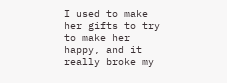I used to make her gifts to try to make her happy, and it really broke my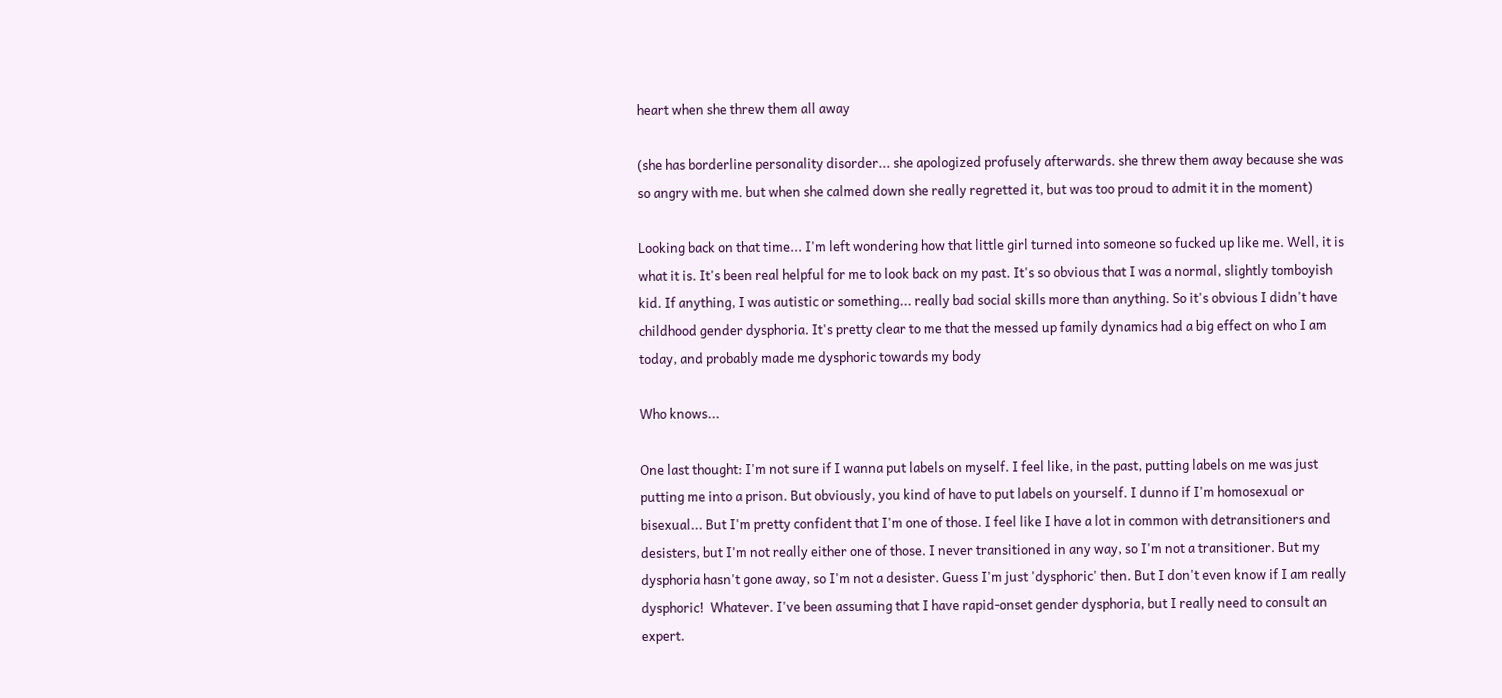heart when she threw them all away

(she has borderline personality disorder... she apologized profusely afterwards. she threw them away because she was so angry with me. but when she calmed down she really regretted it, but was too proud to admit it in the moment)

Looking back on that time... I'm left wondering how that little girl turned into someone so fucked up like me. Well, it is what it is. It's been real helpful for me to look back on my past. It's so obvious that I was a normal, slightly tomboyish kid. If anything, I was autistic or something... really bad social skills more than anything. So it's obvious I didn't have childhood gender dysphoria. It's pretty clear to me that the messed up family dynamics had a big effect on who I am today, and probably made me dysphoric towards my body

Who knows...

One last thought: I'm not sure if I wanna put labels on myself. I feel like, in the past, putting labels on me was just putting me into a prison. But obviously, you kind of have to put labels on yourself. I dunno if I'm homosexual or bisexual... But I'm pretty confident that I'm one of those. I feel like I have a lot in common with detransitioners and desisters, but I'm not really either one of those. I never transitioned in any way, so I'm not a transitioner. But my dysphoria hasn't gone away, so I'm not a desister. Guess I'm just 'dysphoric' then. But I don't even know if I am really dysphoric!  Whatever. I've been assuming that I have rapid-onset gender dysphoria, but I really need to consult an expert.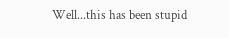Well...this has been stupid